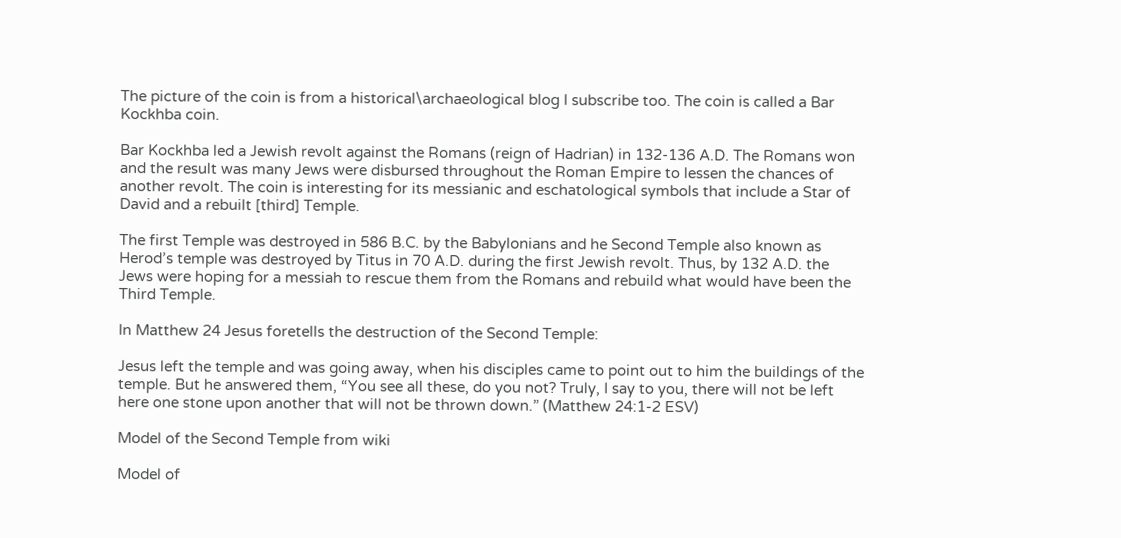The picture of the coin is from a historical\archaeological blog I subscribe too. The coin is called a Bar Kockhba coin.

Bar Kockhba led a Jewish revolt against the Romans (reign of Hadrian) in 132-136 A.D. The Romans won and the result was many Jews were disbursed throughout the Roman Empire to lessen the chances of another revolt. The coin is interesting for its messianic and eschatological symbols that include a Star of David and a rebuilt [third] Temple.

The first Temple was destroyed in 586 B.C. by the Babylonians and he Second Temple also known as Herod’s temple was destroyed by Titus in 70 A.D. during the first Jewish revolt. Thus, by 132 A.D. the Jews were hoping for a messiah to rescue them from the Romans and rebuild what would have been the Third Temple.

In Matthew 24 Jesus foretells the destruction of the Second Temple:

Jesus left the temple and was going away, when his disciples came to point out to him the buildings of the temple. But he answered them, “You see all these, do you not? Truly, I say to you, there will not be left here one stone upon another that will not be thrown down.” (Matthew 24:1-2 ESV)

Model of the Second Temple from wiki

Model of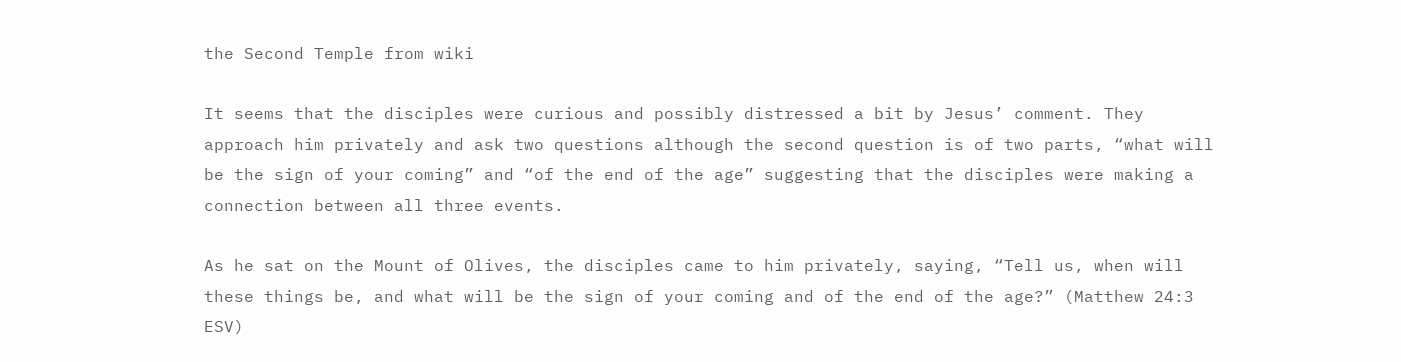the Second Temple from wiki

It seems that the disciples were curious and possibly distressed a bit by Jesus’ comment. They approach him privately and ask two questions although the second question is of two parts, “what will be the sign of your coming” and “of the end of the age” suggesting that the disciples were making a connection between all three events.

As he sat on the Mount of Olives, the disciples came to him privately, saying, “Tell us, when will these things be, and what will be the sign of your coming and of the end of the age?” (Matthew 24:3 ESV)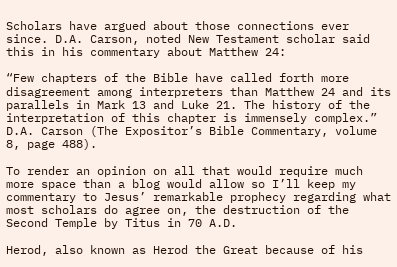Scholars have argued about those connections ever since. D.A. Carson, noted New Testament scholar said this in his commentary about Matthew 24:

“Few chapters of the Bible have called forth more disagreement among interpreters than Matthew 24 and its parallels in Mark 13 and Luke 21. The history of the interpretation of this chapter is immensely complex.” D.A. Carson (The Expositor’s Bible Commentary, volume 8, page 488).

To render an opinion on all that would require much more space than a blog would allow so I’ll keep my commentary to Jesus’ remarkable prophecy regarding what most scholars do agree on, the destruction of the Second Temple by Titus in 70 A.D.

Herod, also known as Herod the Great because of his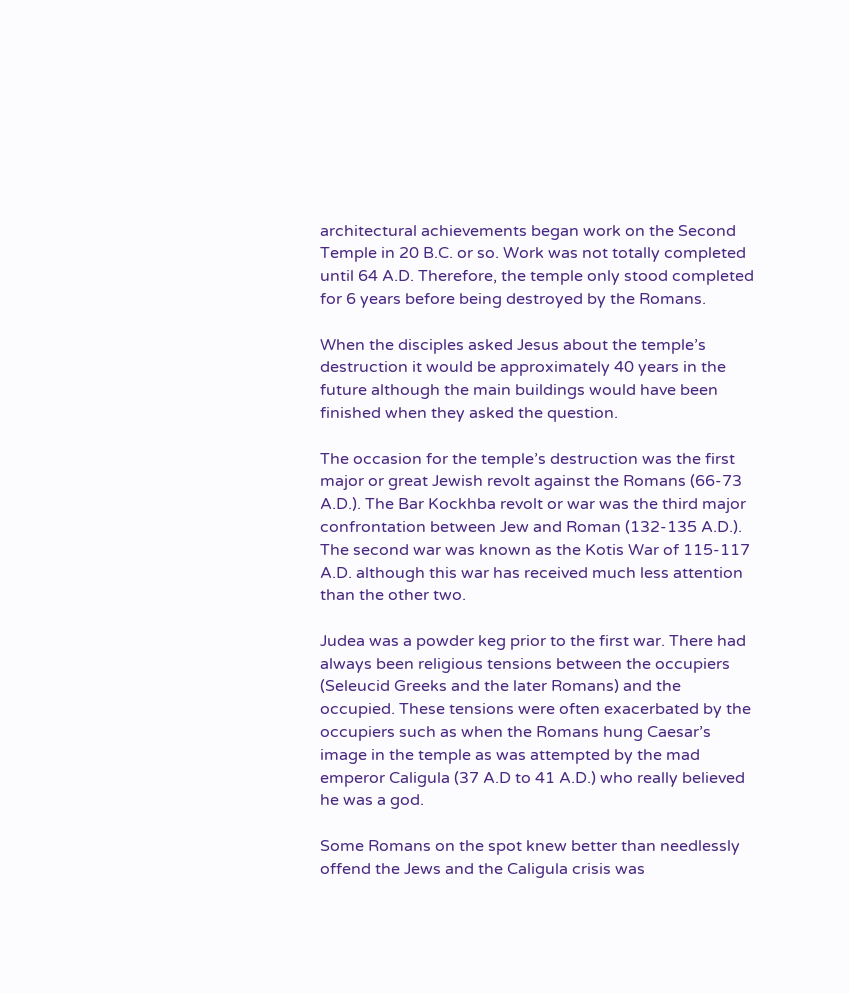architectural achievements began work on the Second Temple in 20 B.C. or so. Work was not totally completed until 64 A.D. Therefore, the temple only stood completed for 6 years before being destroyed by the Romans.

When the disciples asked Jesus about the temple’s destruction it would be approximately 40 years in the future although the main buildings would have been finished when they asked the question.

The occasion for the temple’s destruction was the first major or great Jewish revolt against the Romans (66-73 A.D.). The Bar Kockhba revolt or war was the third major confrontation between Jew and Roman (132-135 A.D.). The second war was known as the Kotis War of 115-117 A.D. although this war has received much less attention than the other two.

Judea was a powder keg prior to the first war. There had always been religious tensions between the occupiers (Seleucid Greeks and the later Romans) and the occupied. These tensions were often exacerbated by the occupiers such as when the Romans hung Caesar’s image in the temple as was attempted by the mad emperor Caligula (37 A.D to 41 A.D.) who really believed he was a god.

Some Romans on the spot knew better than needlessly offend the Jews and the Caligula crisis was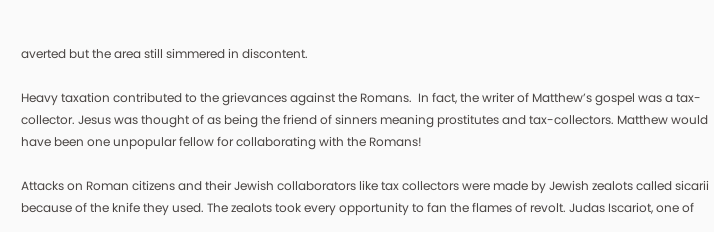averted but the area still simmered in discontent.

Heavy taxation contributed to the grievances against the Romans.  In fact, the writer of Matthew’s gospel was a tax-collector. Jesus was thought of as being the friend of sinners meaning prostitutes and tax-collectors. Matthew would have been one unpopular fellow for collaborating with the Romans!

Attacks on Roman citizens and their Jewish collaborators like tax collectors were made by Jewish zealots called sicarii because of the knife they used. The zealots took every opportunity to fan the flames of revolt. Judas Iscariot, one of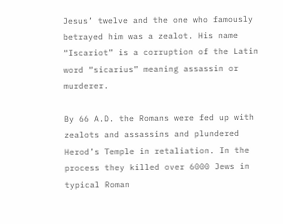Jesus’ twelve and the one who famously betrayed him was a zealot. His name “Iscariot” is a corruption of the Latin word “sicarius” meaning assassin or murderer.

By 66 A.D. the Romans were fed up with zealots and assassins and plundered Herod’s Temple in retaliation. In the process they killed over 6000 Jews in typical Roman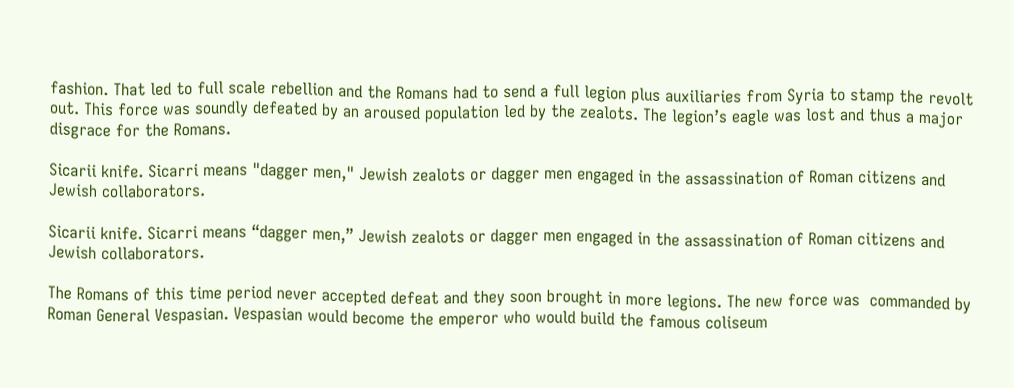fashion. That led to full scale rebellion and the Romans had to send a full legion plus auxiliaries from Syria to stamp the revolt out. This force was soundly defeated by an aroused population led by the zealots. The legion’s eagle was lost and thus a major disgrace for the Romans.

Sicarii knife. Sicarri means "dagger men," Jewish zealots or dagger men engaged in the assassination of Roman citizens and Jewish collaborators.

Sicarii knife. Sicarri means “dagger men,” Jewish zealots or dagger men engaged in the assassination of Roman citizens and Jewish collaborators.

The Romans of this time period never accepted defeat and they soon brought in more legions. The new force was  commanded by Roman General Vespasian. Vespasian would become the emperor who would build the famous coliseum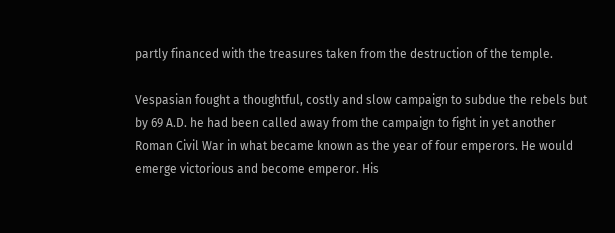partly financed with the treasures taken from the destruction of the temple.

Vespasian fought a thoughtful, costly and slow campaign to subdue the rebels but by 69 A.D. he had been called away from the campaign to fight in yet another Roman Civil War in what became known as the year of four emperors. He would emerge victorious and become emperor. His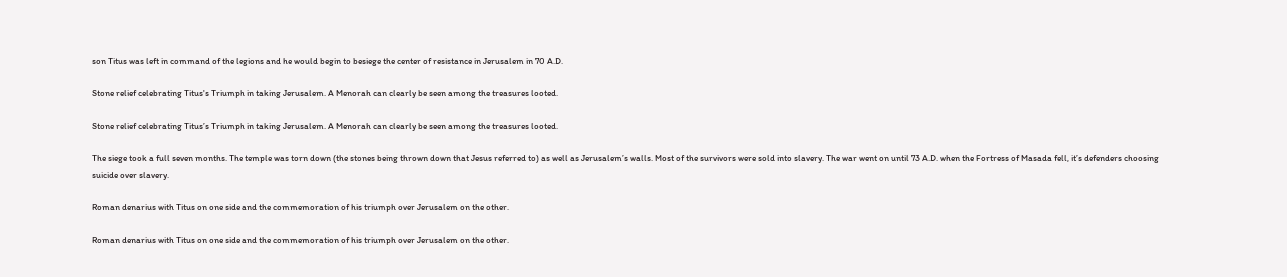son Titus was left in command of the legions and he would begin to besiege the center of resistance in Jerusalem in 70 A.D.

Stone relief celebrating Titus's Triumph in taking Jerusalem. A Menorah can clearly be seen among the treasures looted.

Stone relief celebrating Titus’s Triumph in taking Jerusalem. A Menorah can clearly be seen among the treasures looted.

The siege took a full seven months. The temple was torn down (the stones being thrown down that Jesus referred to) as well as Jerusalem’s walls. Most of the survivors were sold into slavery. The war went on until 73 A.D. when the Fortress of Masada fell, it’s defenders choosing suicide over slavery.

Roman denarius with Titus on one side and the commemoration of his triumph over Jerusalem on the other.

Roman denarius with Titus on one side and the commemoration of his triumph over Jerusalem on the other.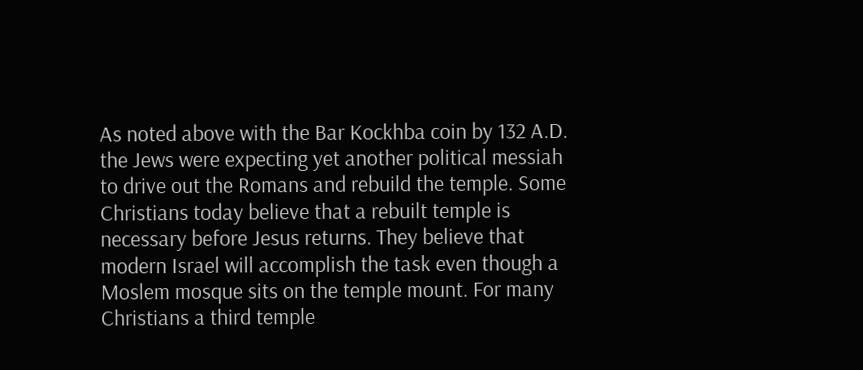As noted above with the Bar Kockhba coin by 132 A.D. the Jews were expecting yet another political messiah to drive out the Romans and rebuild the temple. Some Christians today believe that a rebuilt temple is necessary before Jesus returns. They believe that modern Israel will accomplish the task even though a Moslem mosque sits on the temple mount. For many Christians a third temple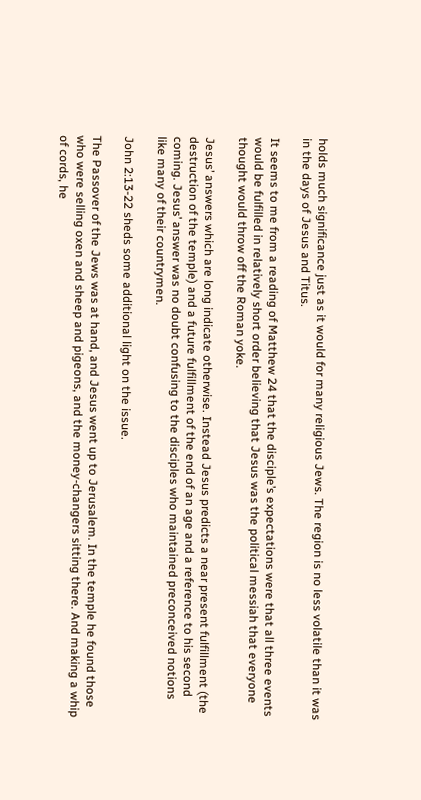holds much significance just as it would for many religious Jews. The region is no less volatile than it was in the days of Jesus and Titus.

It seems to me from a reading of Matthew 24 that the disciple’s expectations were that all three events would be fulfilled in relatively short order believing that Jesus was the political messiah that everyone thought would throw off the Roman yoke.

Jesus’ answers which are long indicate otherwise. Instead Jesus predicts a near present fulfillment (the destruction of the temple) and a future fulfillment of the end of an age and a reference to his second coming. Jesus’ answer was no doubt confusing to the disciples who maintained preconceived notions like many of their countrymen.

John 2:13-22 sheds some additional light on the issue.

The Passover of the Jews was at hand, and Jesus went up to Jerusalem. In the temple he found those who were selling oxen and sheep and pigeons, and the money-changers sitting there. And making a whip of cords, he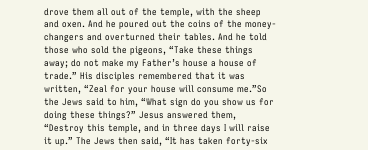drove them all out of the temple, with the sheep and oxen. And he poured out the coins of the money-changers and overturned their tables. And he told those who sold the pigeons, “Take these things away; do not make my Father’s house a house of trade.” His disciples remembered that it was written, “Zeal for your house will consume me.”So the Jews said to him, “What sign do you show us for doing these things?” Jesus answered them, “Destroy this temple, and in three days I will raise it up.” The Jews then said, “It has taken forty-six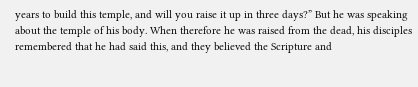years to build this temple, and will you raise it up in three days?” But he was speaking about the temple of his body. When therefore he was raised from the dead, his disciples remembered that he had said this, and they believed the Scripture and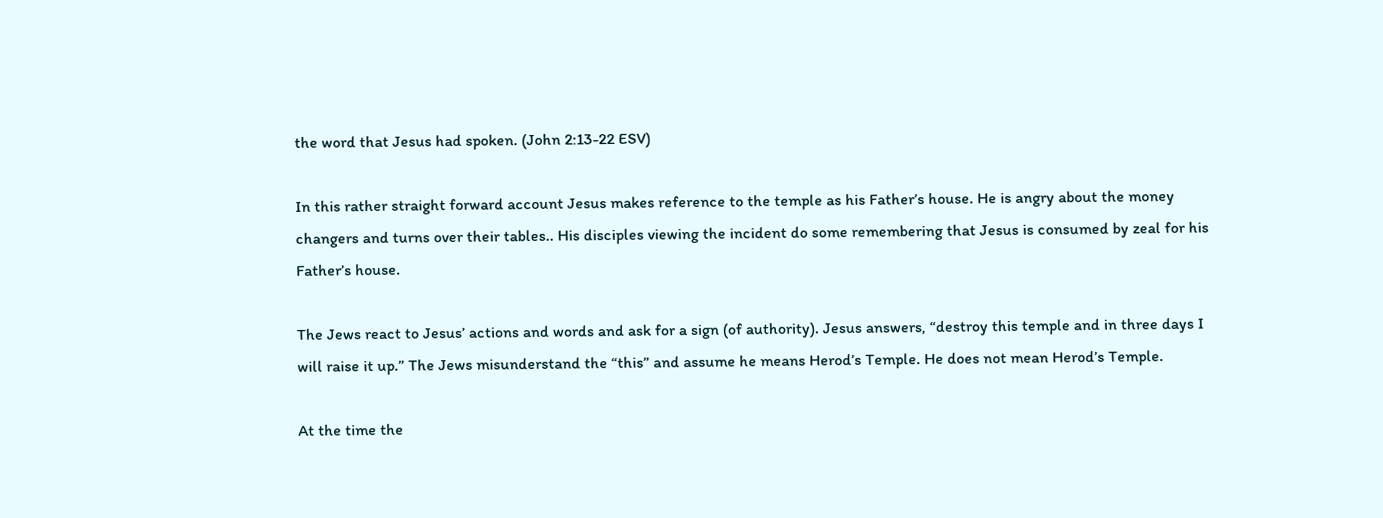the word that Jesus had spoken. (John 2:13-22 ESV)

In this rather straight forward account Jesus makes reference to the temple as his Father’s house. He is angry about the money changers and turns over their tables.. His disciples viewing the incident do some remembering that Jesus is consumed by zeal for his Father’s house.

The Jews react to Jesus’ actions and words and ask for a sign (of authority). Jesus answers, “destroy this temple and in three days I will raise it up.” The Jews misunderstand the “this” and assume he means Herod’s Temple. He does not mean Herod’s Temple.

At the time the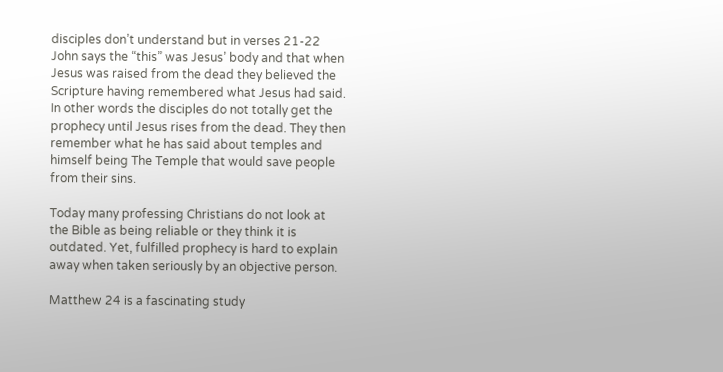disciples don’t understand but in verses 21-22 John says the “this” was Jesus’ body and that when Jesus was raised from the dead they believed the Scripture having remembered what Jesus had said. In other words the disciples do not totally get the prophecy until Jesus rises from the dead. They then remember what he has said about temples and himself being The Temple that would save people from their sins.

Today many professing Christians do not look at the Bible as being reliable or they think it is outdated. Yet, fulfilled prophecy is hard to explain away when taken seriously by an objective person.

Matthew 24 is a fascinating study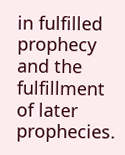in fulfilled prophecy and the fulfillment of later prophecies.